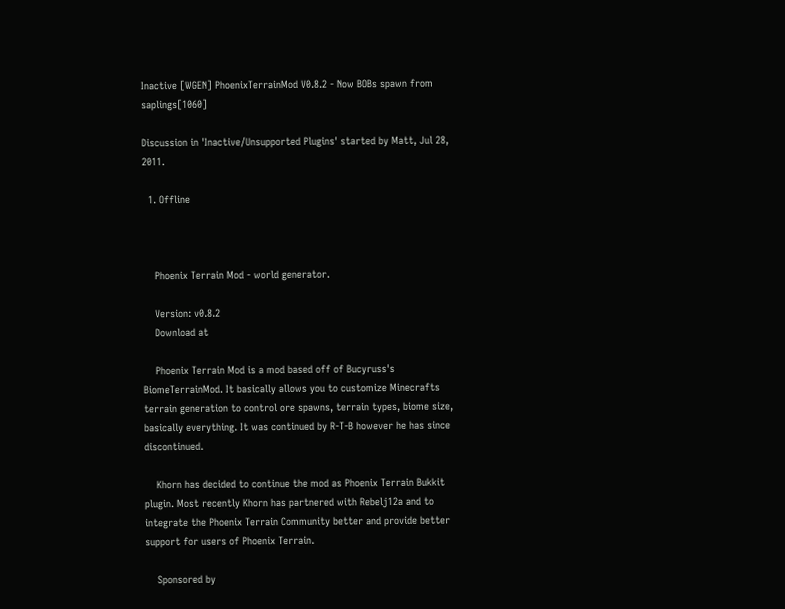Inactive [WGEN] PhoenixTerrainMod V0.8.2 - Now BOBs spawn from saplings[1060]

Discussion in 'Inactive/Unsupported Plugins' started by Matt, Jul 28, 2011.

  1. Offline



    Phoenix Terrain Mod - world generator.

    Version: v0.8.2
    Download at

    Phoenix Terrain Mod is a mod based off of Bucyruss's BiomeTerrainMod. It basically allows you to customize Minecrafts terrain generation to control ore spawns, terrain types, biome size, basically everything. It was continued by R-T-B however he has since discontinued.

    Khorn has decided to continue the mod as Phoenix Terrain Bukkit plugin. Most recently Khorn has partnered with Rebelj12a and to integrate the Phoenix Terrain Community better and provide better support for users of Phoenix Terrain.

    Sponsored by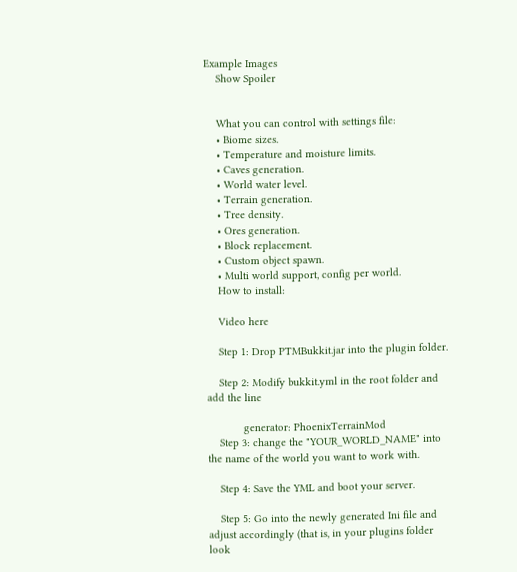Example Images
    Show Spoiler


    What you can control with settings file:
    • Biome sizes.
    • Temperature and moisture limits.
    • Caves generation.
    • World water level.
    • Terrain generation.
    • Tree density.
    • Ores generation.
    • Block replacement.
    • Custom object spawn.
    • Multi world support, config per world.
    How to install:

    Video here

    Step 1: Drop PTMBukkit.jar into the plugin folder.

    Step 2: Modify bukkit.yml in the root folder and add the line

            generator: PhoenixTerrainMod
    Step 3: change the "YOUR_WORLD_NAME" into the name of the world you want to work with.

    Step 4: Save the YML and boot your server.

    Step 5: Go into the newly generated Ini file and adjust accordingly (that is, in your plugins folder look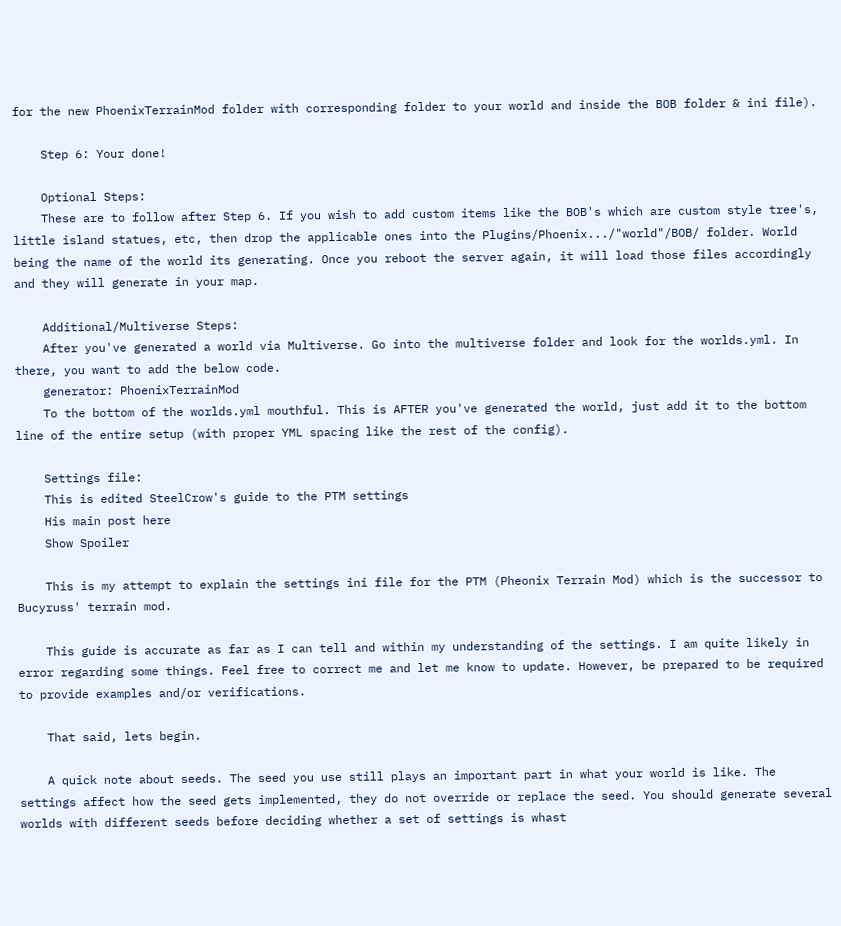for the new PhoenixTerrainMod folder with corresponding folder to your world and inside the BOB folder & ini file).

    Step 6: Your done!

    Optional Steps:
    These are to follow after Step 6. If you wish to add custom items like the BOB's which are custom style tree's, little island statues, etc, then drop the applicable ones into the Plugins/Phoenix.../"world"/BOB/ folder. World being the name of the world its generating. Once you reboot the server again, it will load those files accordingly and they will generate in your map.

    Additional/Multiverse Steps:
    After you've generated a world via Multiverse. Go into the multiverse folder and look for the worlds.yml. In there, you want to add the below code.
    generator: PhoenixTerrainMod
    To the bottom of the worlds.yml mouthful. This is AFTER you've generated the world, just add it to the bottom line of the entire setup (with proper YML spacing like the rest of the config).

    Settings file:
    This is edited SteelCrow's guide to the PTM settings
    His main post here
    Show Spoiler

    This is my attempt to explain the settings ini file for the PTM (Pheonix Terrain Mod) which is the successor to Bucyruss' terrain mod.

    This guide is accurate as far as I can tell and within my understanding of the settings. I am quite likely in error regarding some things. Feel free to correct me and let me know to update. However, be prepared to be required to provide examples and/or verifications.

    That said, lets begin.

    A quick note about seeds. The seed you use still plays an important part in what your world is like. The settings affect how the seed gets implemented, they do not override or replace the seed. You should generate several worlds with different seeds before deciding whether a set of settings is whast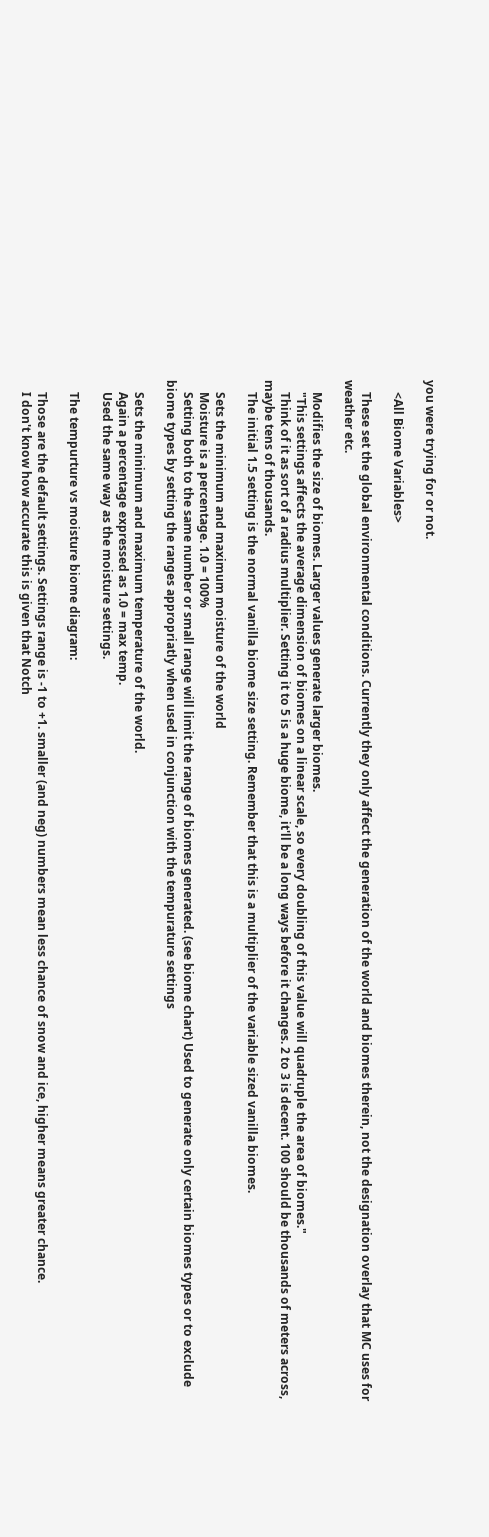you were trying for or not.

    <All Biome Variables>

    These set the global environmental conditions. Currently they only affect the generation of the world and biomes therein, not the designation overlay that MC uses for weather etc.

    Modifies the size of biomes. Larger values generate larger biomes.
    "This settings affects the average dimension of biomes on a linear scale, so every doubling of this value will quadruple the area of biomes."
    Think of it as sort of a radius multiplier. Setting it to 5 is a huge biome, it'll be a long ways before it changes. 2 to 3 is decent. 100 should be thousands of meters across, maybe tens of thousands.
    The initial 1.5 setting is the normal vanilla biome size setting. Remember that this is a multiplier of the variable sized vanilla biomes.

    Sets the minimum and maximum moisture of the world
    Moisture is a percentage. 1.0 = 100%
    Setting both to the same number or small range will limit the range of biomes generated. (see biome chart) Used to generate only certain biomes types or to exclude biome types by setting the ranges appropriatly when used in conjunction with the tempurature settings

    Sets the minimum and maximum temperature of the world.
    Again a percentage expressed as 1.0 = max temp.
    Used the same way as the moisture settings.

    The tempurture vs moisture biome diagram:

    Those are the default settings. Settings range is -1 to +1. smaller (and neg) numbers mean less chance of snow and ice, higher means greater chance.
    I don't know how accurate this is given that Notch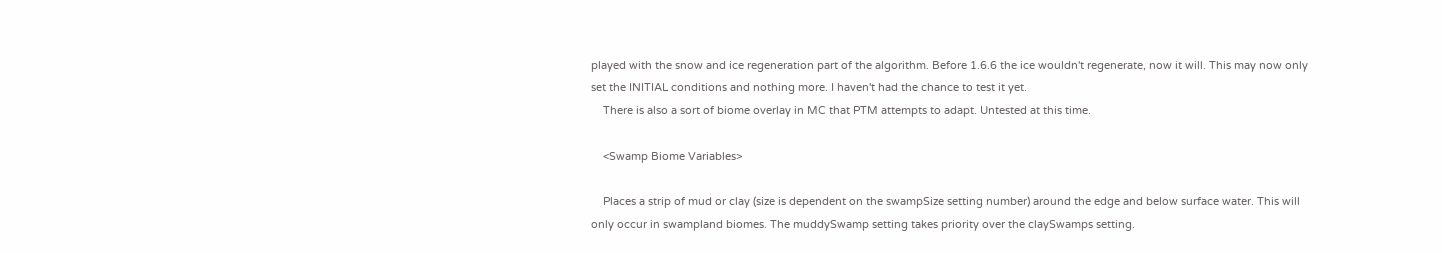played with the snow and ice regeneration part of the algorithm. Before 1.6.6 the ice wouldn't regenerate, now it will. This may now only set the INITIAL conditions and nothing more. I haven't had the chance to test it yet.
    There is also a sort of biome overlay in MC that PTM attempts to adapt. Untested at this time.

    <Swamp Biome Variables>

    Places a strip of mud or clay (size is dependent on the swampSize setting number) around the edge and below surface water. This will only occur in swampland biomes. The muddySwamp setting takes priority over the claySwamps setting.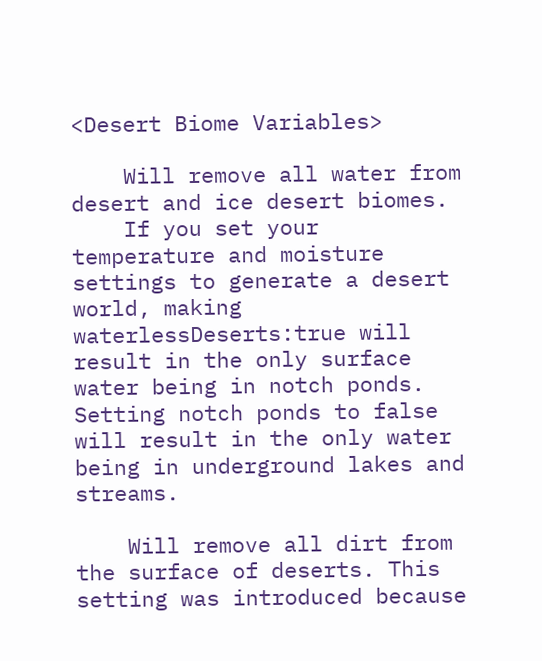<Desert Biome Variables>

    Will remove all water from desert and ice desert biomes.
    If you set your temperature and moisture settings to generate a desert world, making waterlessDeserts:true will result in the only surface water being in notch ponds. Setting notch ponds to false will result in the only water being in underground lakes and streams.

    Will remove all dirt from the surface of deserts. This setting was introduced because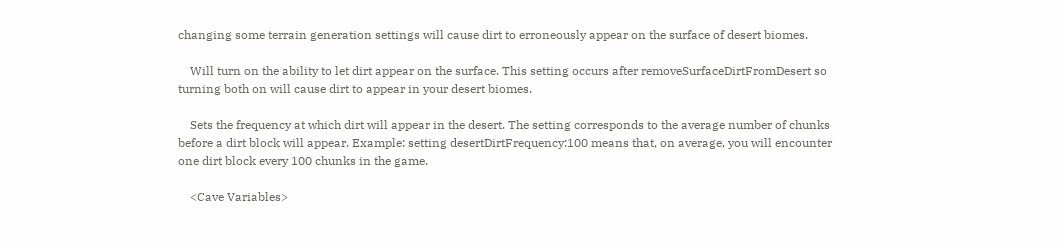changing some terrain generation settings will cause dirt to erroneously appear on the surface of desert biomes.

    Will turn on the ability to let dirt appear on the surface. This setting occurs after removeSurfaceDirtFromDesert so turning both on will cause dirt to appear in your desert biomes.

    Sets the frequency at which dirt will appear in the desert. The setting corresponds to the average number of chunks before a dirt block will appear. Example: setting desertDirtFrequency:100 means that, on average, you will encounter one dirt block every 100 chunks in the game.

    <Cave Variables>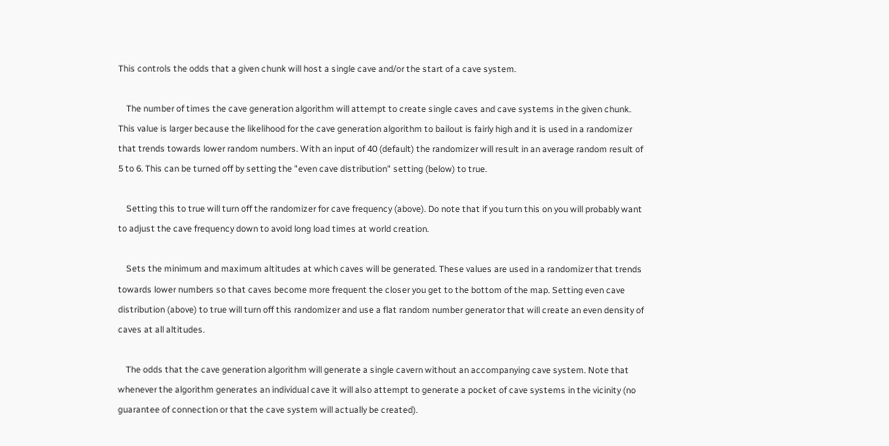This controls the odds that a given chunk will host a single cave and/or the start of a cave system.

    The number of times the cave generation algorithm will attempt to create single caves and cave systems in the given chunk. This value is larger because the likelihood for the cave generation algorithm to bailout is fairly high and it is used in a randomizer that trends towards lower random numbers. With an input of 40 (default) the randomizer will result in an average random result of 5 to 6. This can be turned off by setting the "even cave distribution" setting (below) to true.

    Setting this to true will turn off the randomizer for cave frequency (above). Do note that if you turn this on you will probably want to adjust the cave frequency down to avoid long load times at world creation.

    Sets the minimum and maximum altitudes at which caves will be generated. These values are used in a randomizer that trends towards lower numbers so that caves become more frequent the closer you get to the bottom of the map. Setting even cave distribution (above) to true will turn off this randomizer and use a flat random number generator that will create an even density of caves at all altitudes.

    The odds that the cave generation algorithm will generate a single cavern without an accompanying cave system. Note that whenever the algorithm generates an individual cave it will also attempt to generate a pocket of cave systems in the vicinity (no guarantee of connection or that the cave system will actually be created).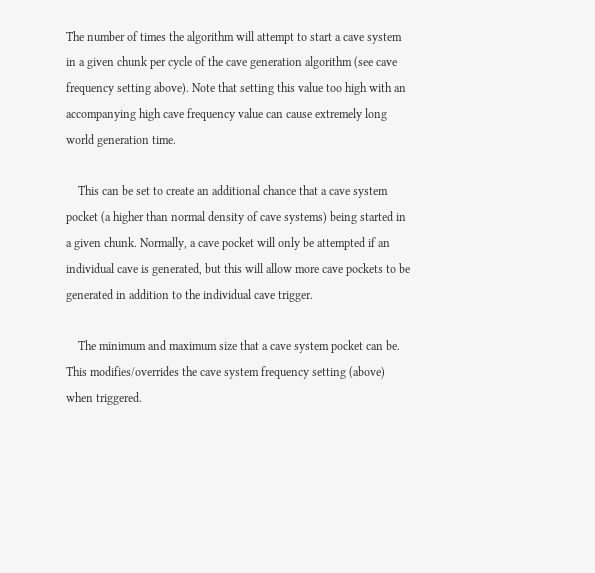The number of times the algorithm will attempt to start a cave system in a given chunk per cycle of the cave generation algorithm (see cave frequency setting above). Note that setting this value too high with an accompanying high cave frequency value can cause extremely long world generation time.

    This can be set to create an additional chance that a cave system pocket (a higher than normal density of cave systems) being started in a given chunk. Normally, a cave pocket will only be attempted if an individual cave is generated, but this will allow more cave pockets to be generated in addition to the individual cave trigger.

    The minimum and maximum size that a cave system pocket can be. This modifies/overrides the cave system frequency setting (above) when triggered.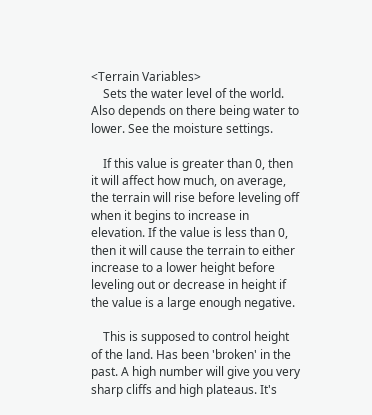<Terrain Variables>
    Sets the water level of the world. Also depends on there being water to lower. See the moisture settings.

    If this value is greater than 0, then it will affect how much, on average, the terrain will rise before leveling off when it begins to increase in elevation. If the value is less than 0, then it will cause the terrain to either increase to a lower height before leveling out or decrease in height if the value is a large enough negative.

    This is supposed to control height of the land. Has been 'broken' in the past. A high number will give you very sharp cliffs and high plateaus. It's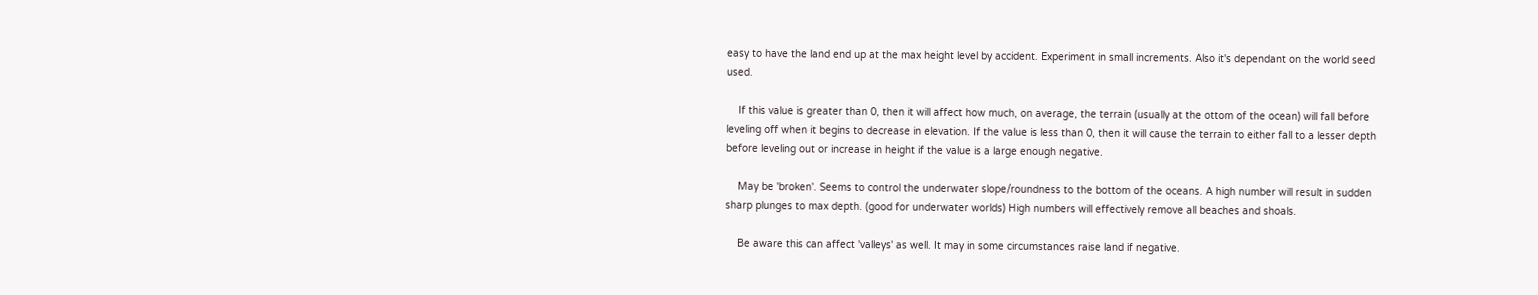easy to have the land end up at the max height level by accident. Experiment in small increments. Also it's dependant on the world seed used.

    If this value is greater than 0, then it will affect how much, on average, the terrain (usually at the ottom of the ocean) will fall before leveling off when it begins to decrease in elevation. If the value is less than 0, then it will cause the terrain to either fall to a lesser depth before leveling out or increase in height if the value is a large enough negative.

    May be 'broken'. Seems to control the underwater slope/roundness to the bottom of the oceans. A high number will result in sudden sharp plunges to max depth. (good for underwater worlds) High numbers will effectively remove all beaches and shoals.

    Be aware this can affect 'valleys' as well. It may in some circumstances raise land if negative.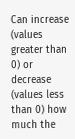Can increase (values greater than 0) or decrease (values less than 0) how much the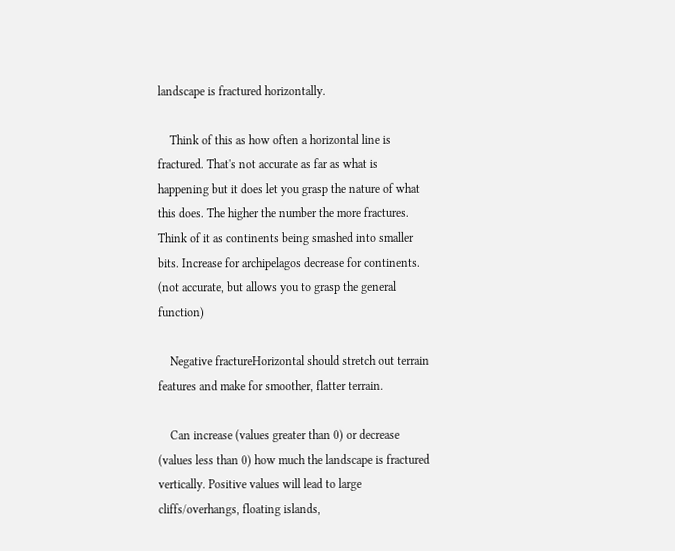landscape is fractured horizontally.

    Think of this as how often a horizontal line is fractured. That's not accurate as far as what is happening but it does let you grasp the nature of what this does. The higher the number the more fractures. Think of it as continents being smashed into smaller bits. Increase for archipelagos decrease for continents. (not accurate, but allows you to grasp the general function)

    Negative fractureHorizontal should stretch out terrain features and make for smoother, flatter terrain.

    Can increase (values greater than 0) or decrease (values less than 0) how much the landscape is fractured vertically. Positive values will lead to large cliffs/overhangs, floating islands,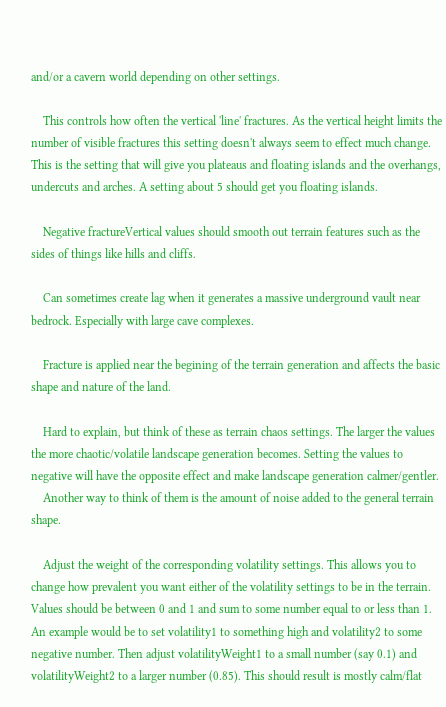and/or a cavern world depending on other settings.

    This controls how often the vertical 'line' fractures. As the vertical height limits the number of visible fractures this setting doesn't always seem to effect much change. This is the setting that will give you plateaus and floating islands and the overhangs, undercuts and arches. A setting about 5 should get you floating islands.

    Negative fractureVertical values should smooth out terrain features such as the sides of things like hills and cliffs.

    Can sometimes create lag when it generates a massive underground vault near bedrock. Especially with large cave complexes.

    Fracture is applied near the begining of the terrain generation and affects the basic shape and nature of the land.

    Hard to explain, but think of these as terrain chaos settings. The larger the values the more chaotic/volatile landscape generation becomes. Setting the values to negative will have the opposite effect and make landscape generation calmer/gentler.
    Another way to think of them is the amount of noise added to the general terrain shape.

    Adjust the weight of the corresponding volatility settings. This allows you to change how prevalent you want either of the volatility settings to be in the terrain. Values should be between 0 and 1 and sum to some number equal to or less than 1. An example would be to set volatility1 to something high and volatility2 to some negative number. Then adjust volatilityWeight1 to a small number (say 0.1) and volatilityWeight2 to a larger number (0.85). This should result is mostly calm/flat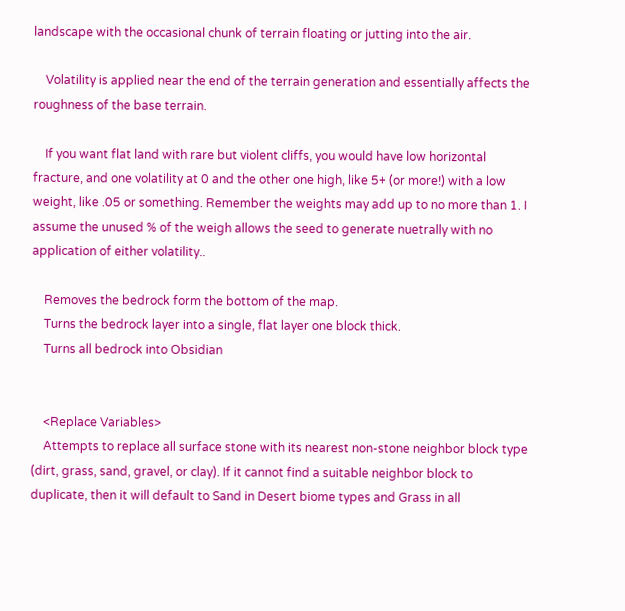landscape with the occasional chunk of terrain floating or jutting into the air.

    Volatility is applied near the end of the terrain generation and essentially affects the roughness of the base terrain.

    If you want flat land with rare but violent cliffs, you would have low horizontal fracture, and one volatility at 0 and the other one high, like 5+ (or more!) with a low weight, like .05 or something. Remember the weights may add up to no more than 1. I assume the unused % of the weigh allows the seed to generate nuetrally with no application of either volatility..

    Removes the bedrock form the bottom of the map.
    Turns the bedrock layer into a single, flat layer one block thick.
    Turns all bedrock into Obsidian


    <Replace Variables>
    Attempts to replace all surface stone with its nearest non-stone neighbor block type (dirt, grass, sand, gravel, or clay). If it cannot find a suitable neighbor block to duplicate, then it will default to Sand in Desert biome types and Grass in all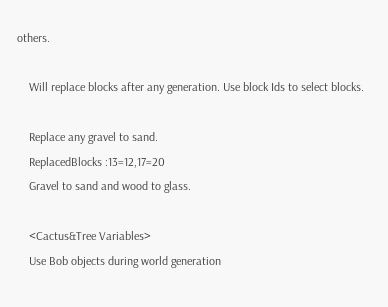others.

    Will replace blocks after any generation. Use block Ids to select blocks.

    Replace any gravel to sand.
    ReplacedBlocks :13=12,17=20
    Gravel to sand and wood to glass.

    <Cactus&Tree Variables>
    Use Bob objects during world generation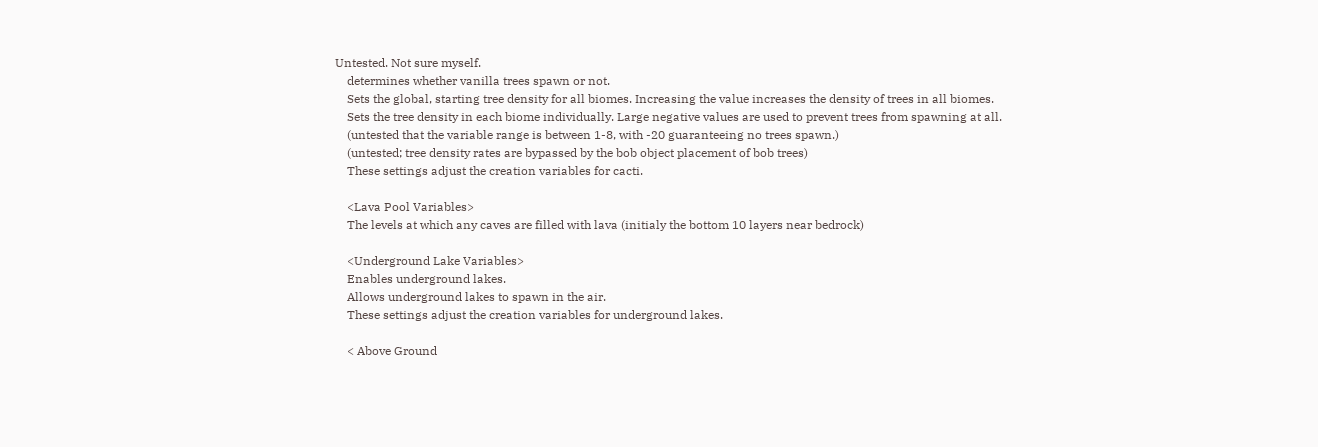Untested. Not sure myself.
    determines whether vanilla trees spawn or not.
    Sets the global, starting tree density for all biomes. Increasing the value increases the density of trees in all biomes.
    Sets the tree density in each biome individually. Large negative values are used to prevent trees from spawning at all.
    (untested that the variable range is between 1-8, with -20 guaranteeing no trees spawn.)
    (untested; tree density rates are bypassed by the bob object placement of bob trees)
    These settings adjust the creation variables for cacti.

    <Lava Pool Variables>
    The levels at which any caves are filled with lava (initialy the bottom 10 layers near bedrock)

    <Underground Lake Variables>
    Enables underground lakes.
    Allows underground lakes to spawn in the air.
    These settings adjust the creation variables for underground lakes.

    < Above Ground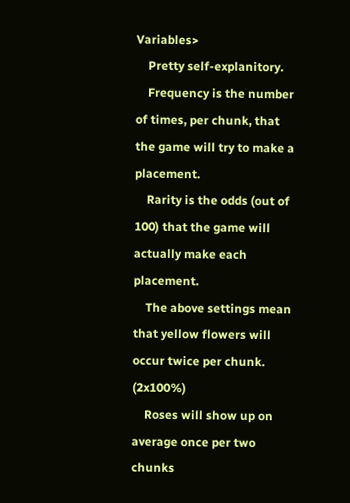Variables>
    Pretty self-explanitory.
    Frequency is the number of times, per chunk, that the game will try to make a placement.
    Rarity is the odds (out of 100) that the game will actually make each placement.
    The above settings mean that yellow flowers will occur twice per chunk. (2x100%)
    Roses will show up on average once per two chunks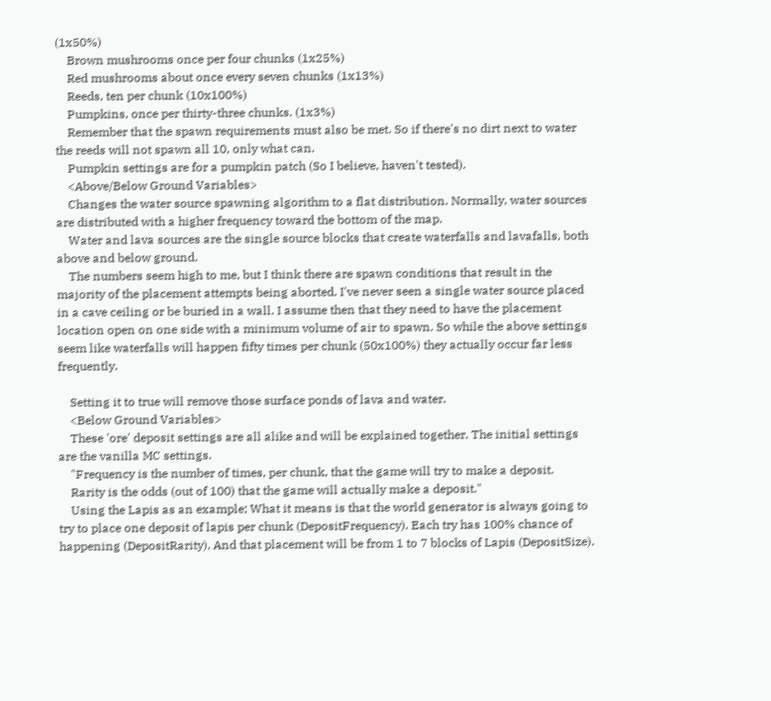(1x50%)
    Brown mushrooms once per four chunks (1x25%)
    Red mushrooms about once every seven chunks (1x13%)
    Reeds, ten per chunk (10x100%)
    Pumpkins, once per thirty-three chunks. (1x3%)
    Remember that the spawn requirements must also be met. So if there's no dirt next to water the reeds will not spawn all 10, only what can.
    Pumpkin settings are for a pumpkin patch (So I believe, haven't tested).
    <Above/Below Ground Variables>
    Changes the water source spawning algorithm to a flat distribution. Normally, water sources are distributed with a higher frequency toward the bottom of the map.
    Water and lava sources are the single source blocks that create waterfalls and lavafalls, both above and below ground.
    The numbers seem high to me, but I think there are spawn conditions that result in the majority of the placement attempts being aborted. I've never seen a single water source placed in a cave ceiling or be buried in a wall. I assume then that they need to have the placement location open on one side with a minimum volume of air to spawn. So while the above settings seem like waterfalls will happen fifty times per chunk (50x100%) they actually occur far less frequently.

    Setting it to true will remove those surface ponds of lava and water.
    <Below Ground Variables>
    These 'ore' deposit settings are all alike and will be explained together. The initial settings are the vanilla MC settings.
    "Frequency is the number of times, per chunk, that the game will try to make a deposit.
    Rarity is the odds (out of 100) that the game will actually make a deposit."
    Using the Lapis as an example; What it means is that the world generator is always going to try to place one deposit of lapis per chunk (DepositFrequency). Each try has 100% chance of happening (DepositRarity). And that placement will be from 1 to 7 blocks of Lapis (DepositSize).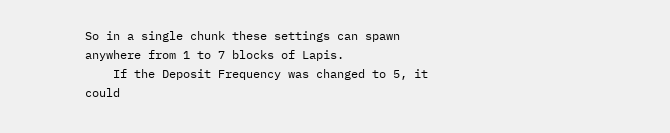So in a single chunk these settings can spawn anywhere from 1 to 7 blocks of Lapis.
    If the Deposit Frequency was changed to 5, it could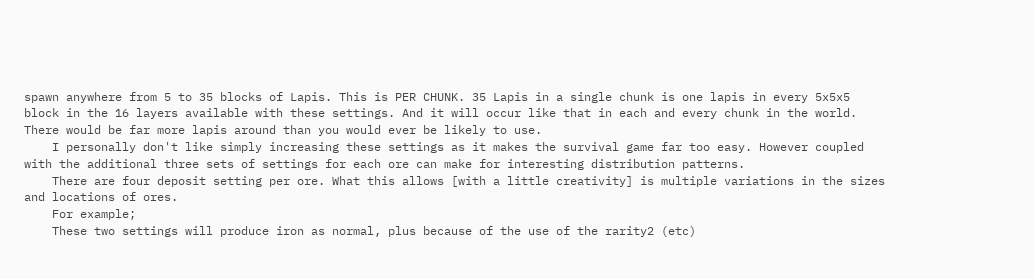spawn anywhere from 5 to 35 blocks of Lapis. This is PER CHUNK. 35 Lapis in a single chunk is one lapis in every 5x5x5 block in the 16 layers available with these settings. And it will occur like that in each and every chunk in the world. There would be far more lapis around than you would ever be likely to use.
    I personally don't like simply increasing these settings as it makes the survival game far too easy. However coupled with the additional three sets of settings for each ore can make for interesting distribution patterns.
    There are four deposit setting per ore. What this allows [with a little creativity] is multiple variations in the sizes and locations of ores.
    For example;
    These two settings will produce iron as normal, plus because of the use of the rarity2 (etc)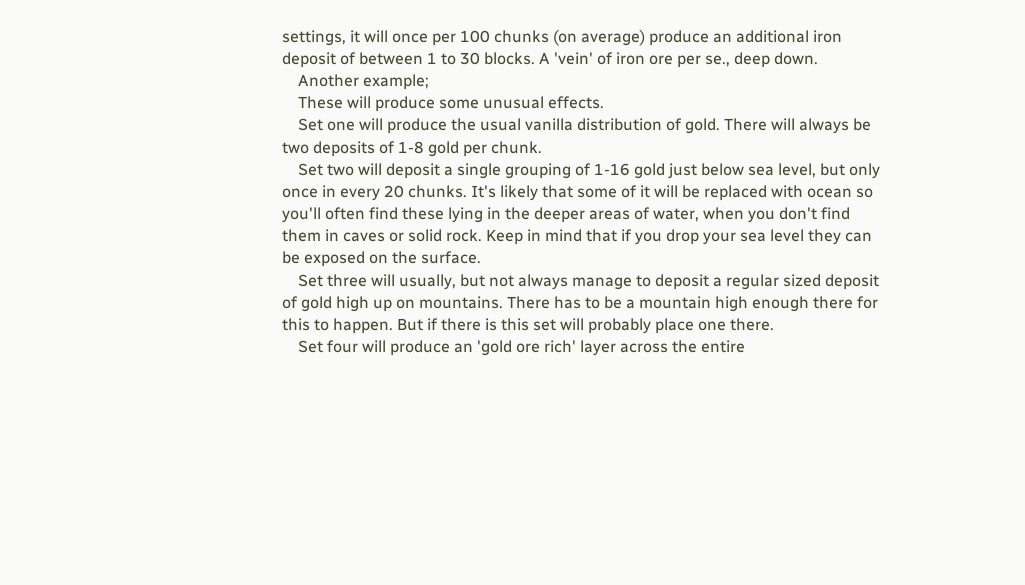settings, it will once per 100 chunks (on average) produce an additional iron deposit of between 1 to 30 blocks. A 'vein' of iron ore per se., deep down.
    Another example;
    These will produce some unusual effects.
    Set one will produce the usual vanilla distribution of gold. There will always be two deposits of 1-8 gold per chunk.
    Set two will deposit a single grouping of 1-16 gold just below sea level, but only once in every 20 chunks. It's likely that some of it will be replaced with ocean so you'll often find these lying in the deeper areas of water, when you don't find them in caves or solid rock. Keep in mind that if you drop your sea level they can be exposed on the surface.
    Set three will usually, but not always manage to deposit a regular sized deposit of gold high up on mountains. There has to be a mountain high enough there for this to happen. But if there is this set will probably place one there.
    Set four will produce an 'gold ore rich' layer across the entire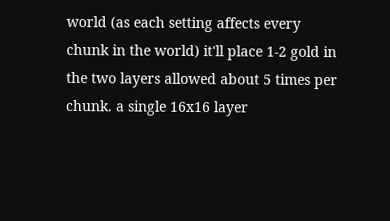world (as each setting affects every chunk in the world) it'll place 1-2 gold in the two layers allowed about 5 times per chunk. a single 16x16 layer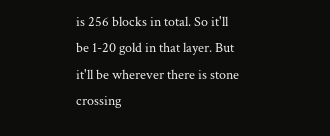is 256 blocks in total. So it'll be 1-20 gold in that layer. But it'll be wherever there is stone crossing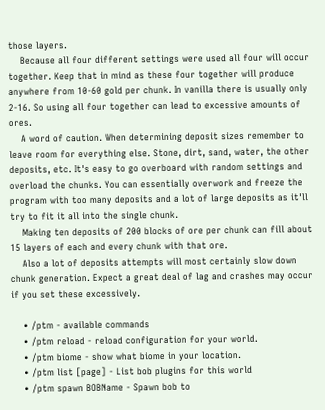those layers.
    Because all four different settings were used all four will occur together. Keep that in mind as these four together will produce anywhere from 10-60 gold per chunk. In vanilla there is usually only 2-16. So using all four together can lead to excessive amounts of ores.
    A word of caution. When determining deposit sizes remember to leave room for everything else. Stone, dirt, sand, water, the other deposits, etc. It's easy to go overboard with random settings and overload the chunks. You can essentially overwork and freeze the program with too many deposits and a lot of large deposits as it'll try to fit it all into the single chunk.
    Making ten deposits of 200 blocks of ore per chunk can fill about 15 layers of each and every chunk with that ore.
    Also a lot of deposits attempts will most certainly slow down chunk generation. Expect a great deal of lag and crashes may occur if you set these excessively.

    • /ptm - available commands
    • /ptm reload - reload configuration for your world.
    • /ptm biome - show what biome in your location.
    • /ptm list [page] - List bob plugins for this world
    • /ptm spawn BOBName - Spawn bob to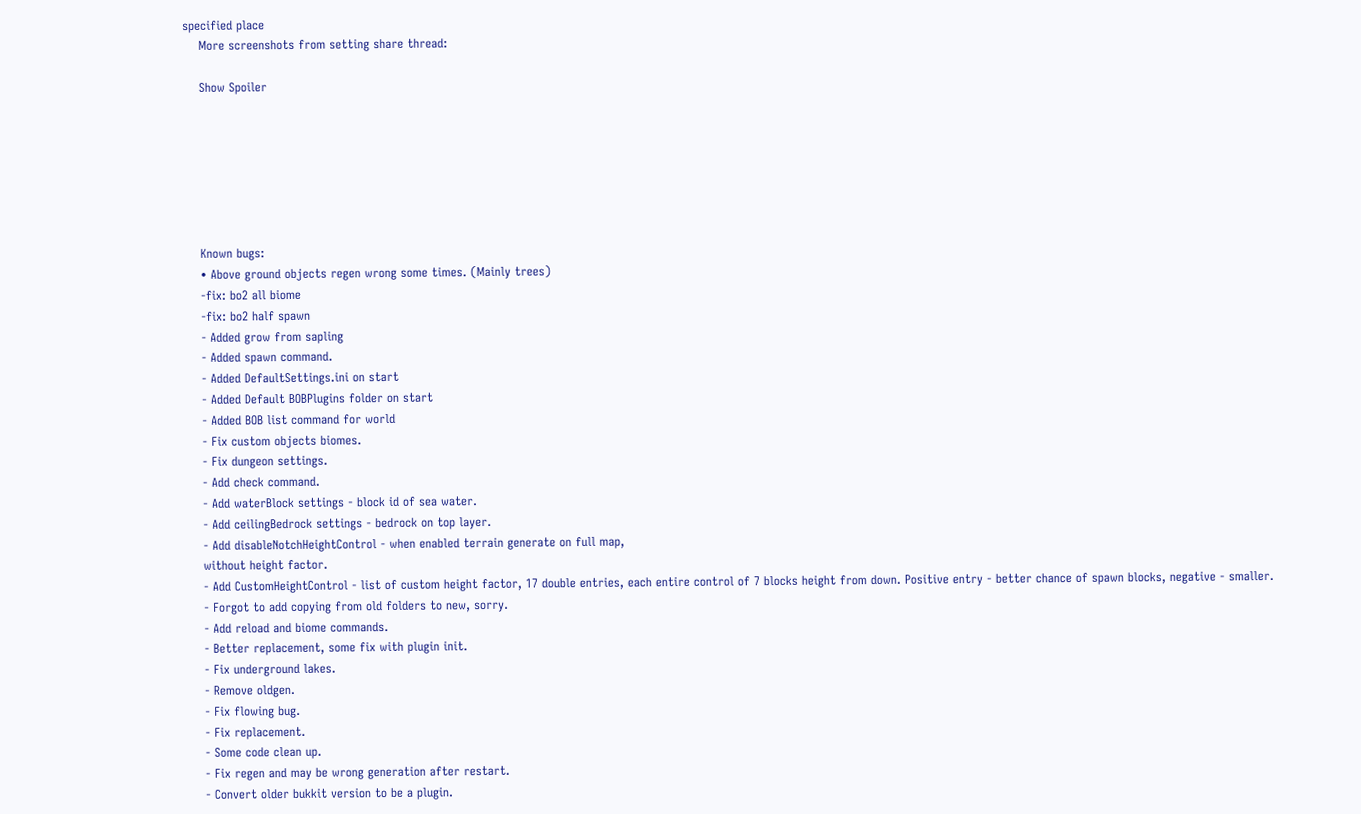specified place
    More screenshots from setting share thread:

    Show Spoiler







    Known bugs:
    • Above ground objects regen wrong some times. (Mainly trees)
    -fix: bo2 all biome
    -fix: bo2 half spawn
    - Added grow from sapling
    - Added spawn command.
    - Added DefaultSettings.ini on start
    - Added Default BOBPlugins folder on start
    - Added BOB list command for world
    - Fix custom objects biomes.
    - Fix dungeon settings.
    - Add check command.
    - Add waterBlock settings - block id of sea water.
    - Add ceilingBedrock settings - bedrock on top layer.
    - Add disableNotchHeightControl - when enabled terrain generate on full map,
    without height factor.
    - Add CustomHeightControl - list of custom height factor, 17 double entries, each entire control of 7 blocks height from down. Positive entry - better chance of spawn blocks, negative - smaller.
    - Forgot to add copying from old folders to new, sorry.
    - Add reload and biome commands.
    - Better replacement, some fix with plugin init.
    - Fix underground lakes.
    - Remove oldgen.
    - Fix flowing bug.
    - Fix replacement.
    - Some code clean up.
    - Fix regen and may be wrong generation after restart.
    - Convert older bukkit version to be a plugin.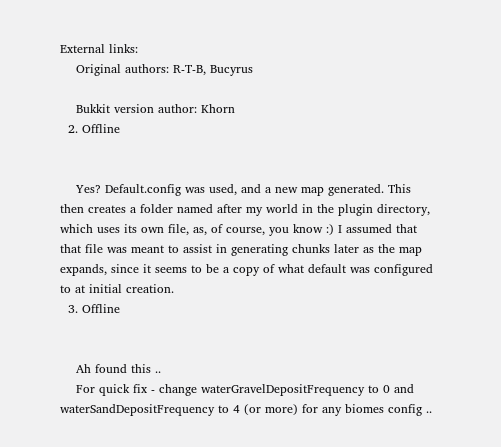External links:
    Original authors: R-T-B, Bucyrus

    Bukkit version author: Khorn
  2. Offline


    Yes? Default.config was used, and a new map generated. This then creates a folder named after my world in the plugin directory, which uses its own file, as, of course, you know :) I assumed that that file was meant to assist in generating chunks later as the map expands, since it seems to be a copy of what default was configured to at initial creation.
  3. Offline


    Ah found this ..
    For quick fix - change waterGravelDepositFrequency to 0 and waterSandDepositFrequency to 4 (or more) for any biomes config ..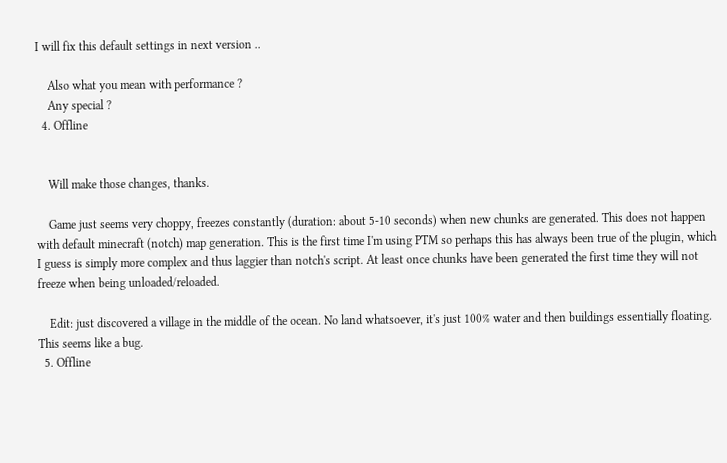I will fix this default settings in next version ..

    Also what you mean with performance ?
    Any special ?
  4. Offline


    Will make those changes, thanks.

    Game just seems very choppy, freezes constantly (duration: about 5-10 seconds) when new chunks are generated. This does not happen with default minecraft (notch) map generation. This is the first time I'm using PTM so perhaps this has always been true of the plugin, which I guess is simply more complex and thus laggier than notch's script. At least once chunks have been generated the first time they will not freeze when being unloaded/reloaded.

    Edit: just discovered a village in the middle of the ocean. No land whatsoever, it's just 100% water and then buildings essentially floating. This seems like a bug.
  5. Offline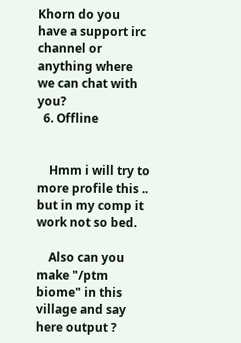Khorn do you have a support irc channel or anything where we can chat with you?
  6. Offline


    Hmm i will try to more profile this .. but in my comp it work not so bed.

    Also can you make "/ptm biome" in this village and say here output ?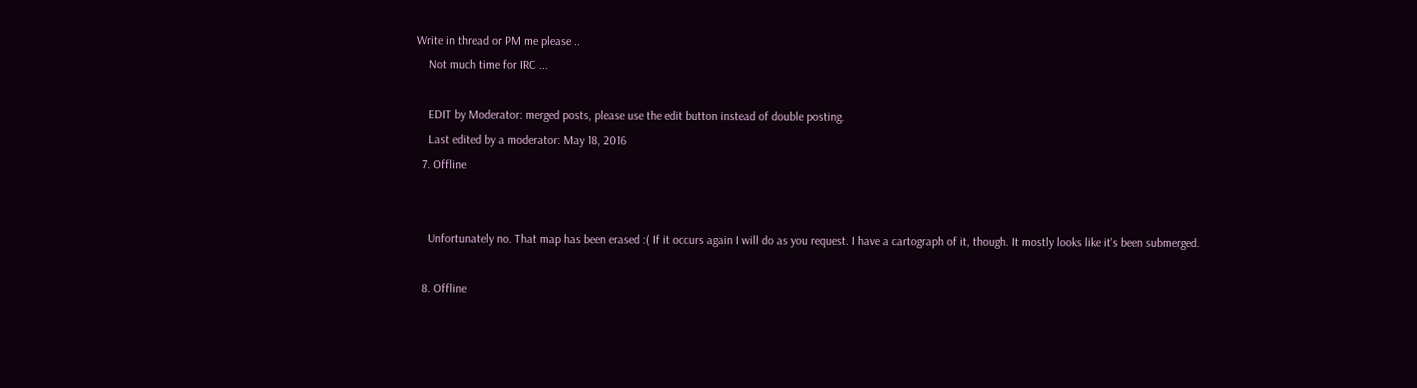Write in thread or PM me please ..
    Not much time for IRC ...

    EDIT by Moderator: merged posts, please use the edit button instead of double posting.
    Last edited by a moderator: May 18, 2016
  7. Offline


    Unfortunately no. That map has been erased :( If it occurs again I will do as you request. I have a cartograph of it, though. It mostly looks like it's been submerged.

  8. Offline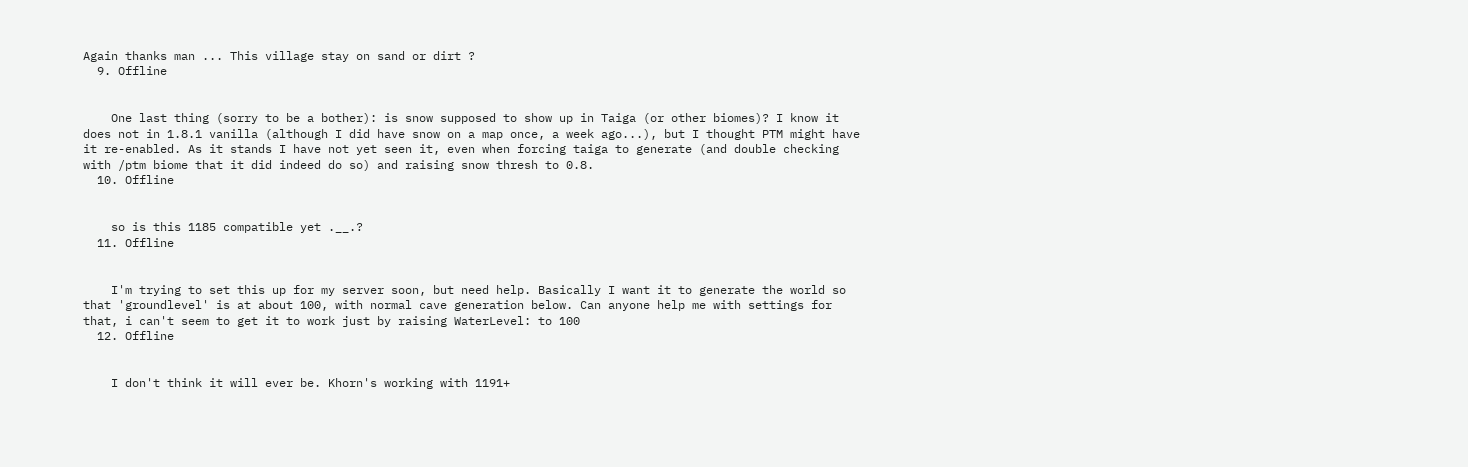Again thanks man ... This village stay on sand or dirt ?
  9. Offline


    One last thing (sorry to be a bother): is snow supposed to show up in Taiga (or other biomes)? I know it does not in 1.8.1 vanilla (although I did have snow on a map once, a week ago...), but I thought PTM might have it re-enabled. As it stands I have not yet seen it, even when forcing taiga to generate (and double checking with /ptm biome that it did indeed do so) and raising snow thresh to 0.8.
  10. Offline


    so is this 1185 compatible yet .__.?
  11. Offline


    I'm trying to set this up for my server soon, but need help. Basically I want it to generate the world so that 'groundlevel' is at about 100, with normal cave generation below. Can anyone help me with settings for that, i can't seem to get it to work just by raising WaterLevel: to 100
  12. Offline


    I don't think it will ever be. Khorn's working with 1191+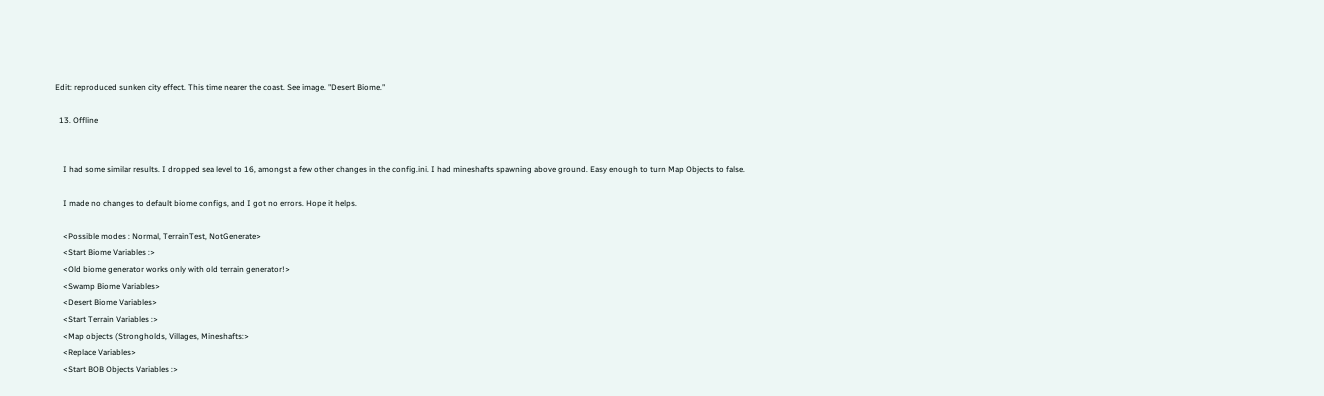Edit: reproduced sunken city effect. This time nearer the coast. See image. "Desert Biome."

  13. Offline


    I had some similar results. I dropped sea level to 16, amongst a few other changes in the config.ini. I had mineshafts spawning above ground. Easy enough to turn Map Objects to false.

    I made no changes to default biome configs, and I got no errors. Hope it helps.

    <Possible modes : Normal, TerrainTest, NotGenerate>
    <Start Biome Variables :>
    <Old biome generator works only with old terrain generator!>
    <Swamp Biome Variables>
    <Desert Biome Variables>
    <Start Terrain Variables :>
    <Map objects (Strongholds, Villages, Mineshafts:>
    <Replace Variables>
    <Start BOB Objects Variables :>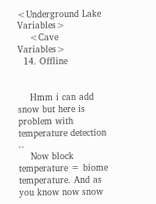<Underground Lake Variables>
    <Cave Variables>
  14. Offline


    Hmm i can add snow but here is problem with temperature detection ..
    Now block temperature = biome temperature. And as you know now snow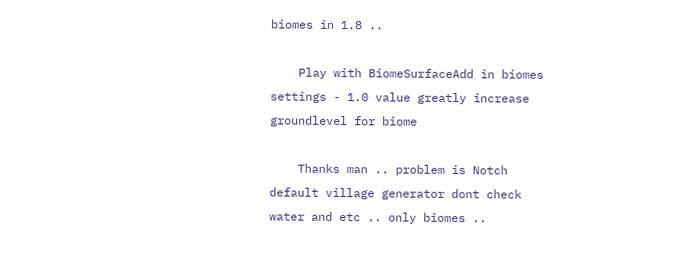biomes in 1.8 ..

    Play with BiomeSurfaceAdd in biomes settings - 1.0 value greatly increase groundlevel for biome

    Thanks man .. problem is Notch default village generator dont check water and etc .. only biomes ..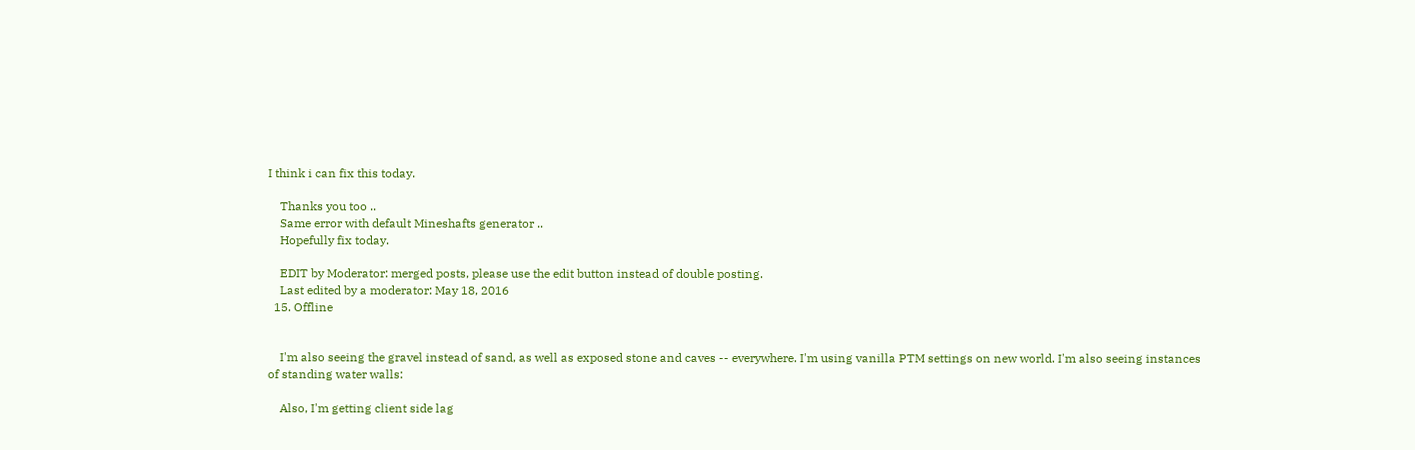I think i can fix this today.

    Thanks you too ..
    Same error with default Mineshafts generator ..
    Hopefully fix today.

    EDIT by Moderator: merged posts, please use the edit button instead of double posting.
    Last edited by a moderator: May 18, 2016
  15. Offline


    I'm also seeing the gravel instead of sand, as well as exposed stone and caves -- everywhere. I'm using vanilla PTM settings on new world. I'm also seeing instances of standing water walls:

    Also, I'm getting client side lag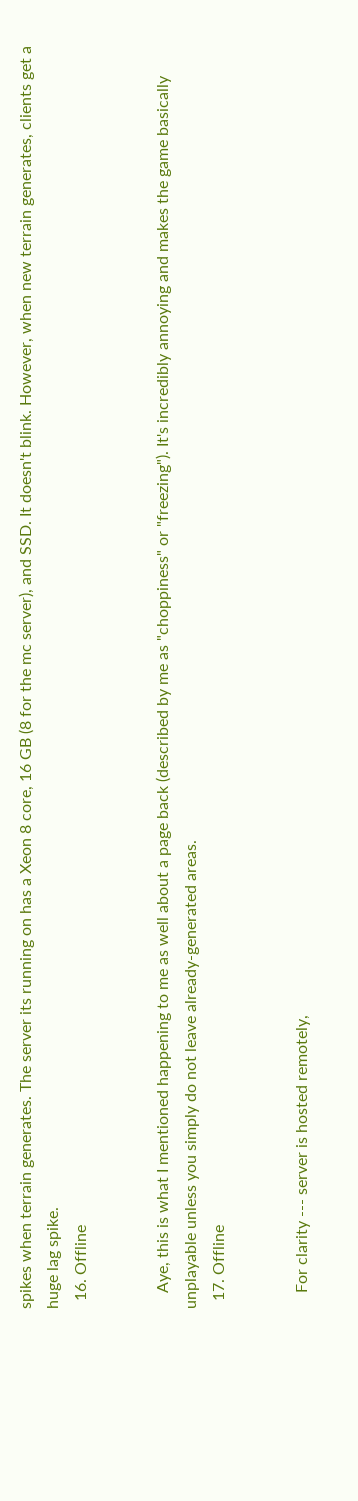spikes when terrain generates. The server its running on has a Xeon 8 core, 16 GB (8 for the mc server), and SSD. It doesn't blink. However, when new terrain generates, clients get a huge lag spike.
  16. Offline


    Aye, this is what I mentioned happening to me as well about a page back (described by me as "choppiness" or "freezing"). It's incredibly annoying and makes the game basically unplayable unless you simply do not leave already-generated areas.
  17. Offline


    For clarity --- server is hosted remotely,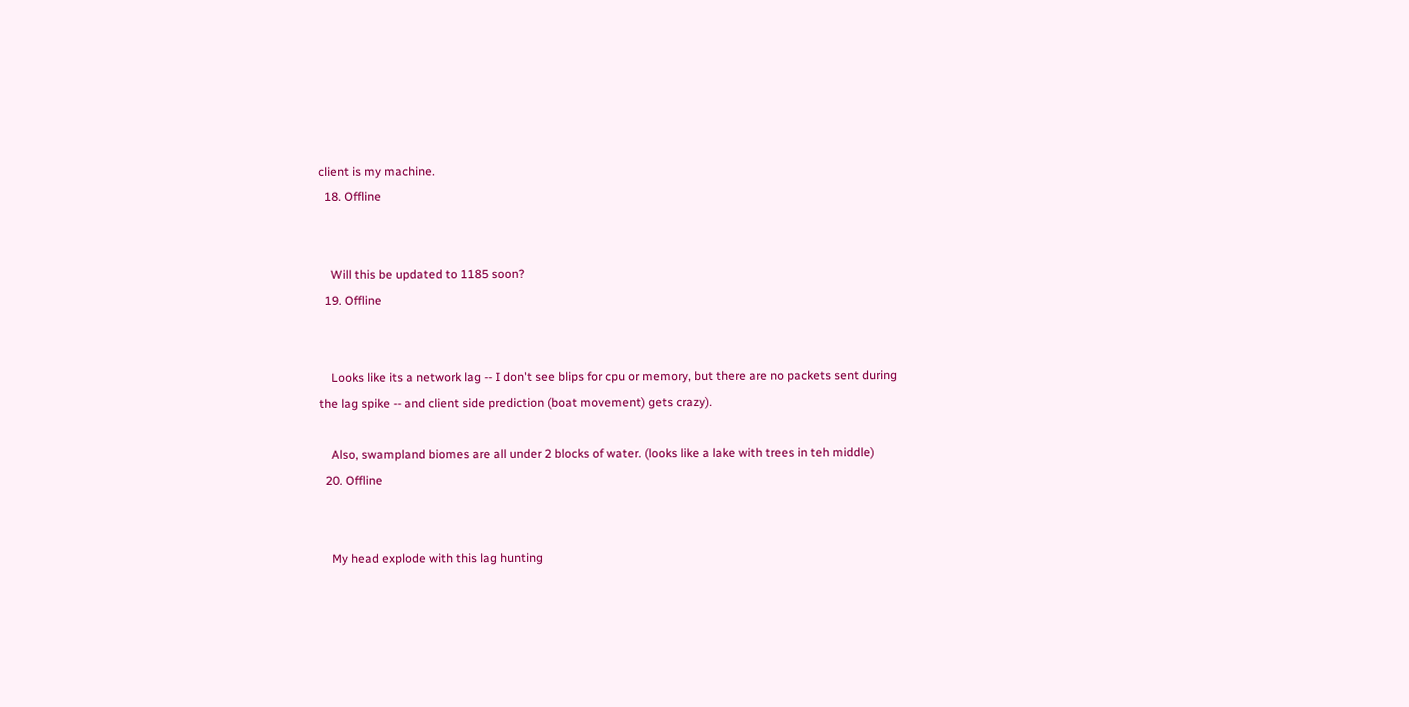client is my machine.
  18. Offline


    Will this be updated to 1185 soon?
  19. Offline


    Looks like its a network lag -- I don't see blips for cpu or memory, but there are no packets sent during the lag spike -- and client side prediction (boat movement) gets crazy).

    Also, swampland biomes are all under 2 blocks of water. (looks like a lake with trees in teh middle)
  20. Offline


    My head explode with this lag hunting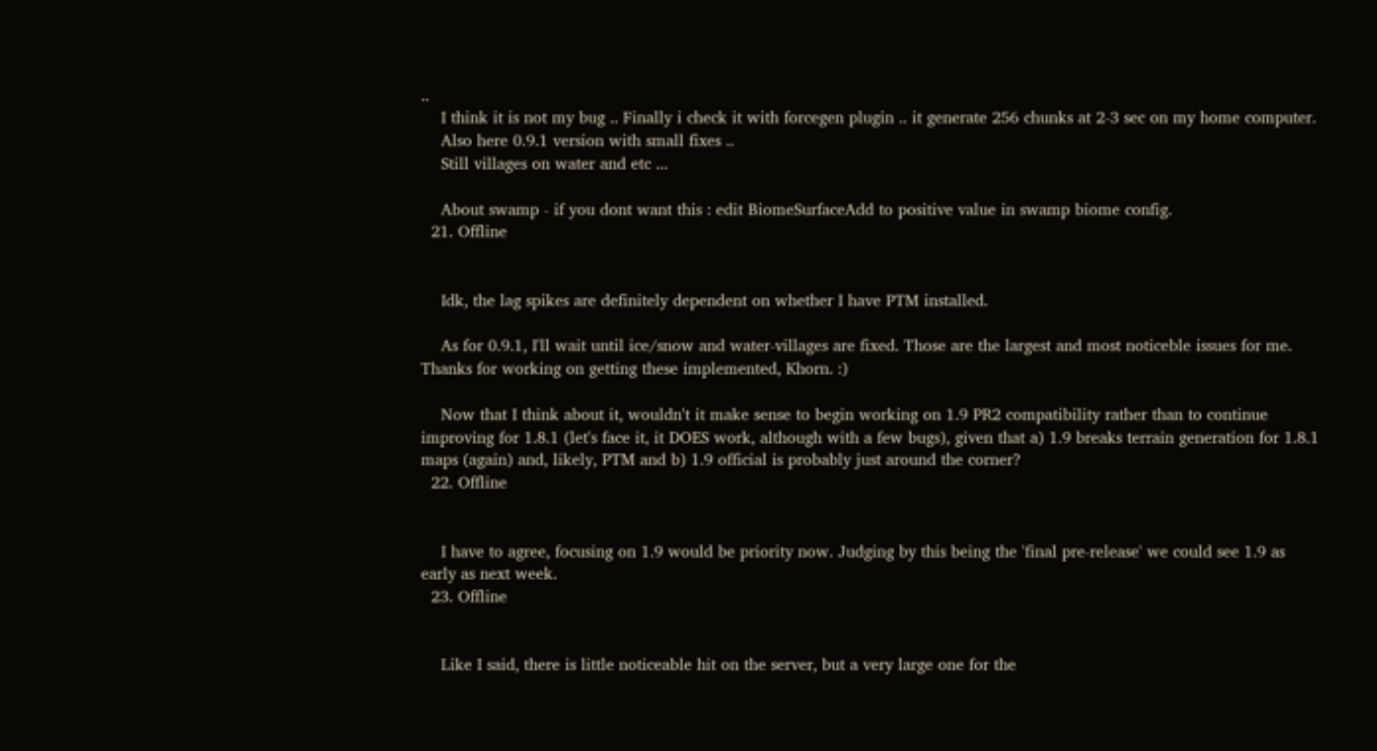..
    I think it is not my bug .. Finally i check it with forcegen plugin .. it generate 256 chunks at 2-3 sec on my home computer.
    Also here 0.9.1 version with small fixes ..
    Still villages on water and etc ...

    About swamp - if you dont want this : edit BiomeSurfaceAdd to positive value in swamp biome config.
  21. Offline


    Idk, the lag spikes are definitely dependent on whether I have PTM installed.

    As for 0.9.1, I'll wait until ice/snow and water-villages are fixed. Those are the largest and most noticeble issues for me. Thanks for working on getting these implemented, Khorn. :)

    Now that I think about it, wouldn't it make sense to begin working on 1.9 PR2 compatibility rather than to continue improving for 1.8.1 (let's face it, it DOES work, although with a few bugs), given that a) 1.9 breaks terrain generation for 1.8.1 maps (again) and, likely, PTM and b) 1.9 official is probably just around the corner?
  22. Offline


    I have to agree, focusing on 1.9 would be priority now. Judging by this being the 'final pre-release' we could see 1.9 as early as next week.
  23. Offline


    Like I said, there is little noticeable hit on the server, but a very large one for the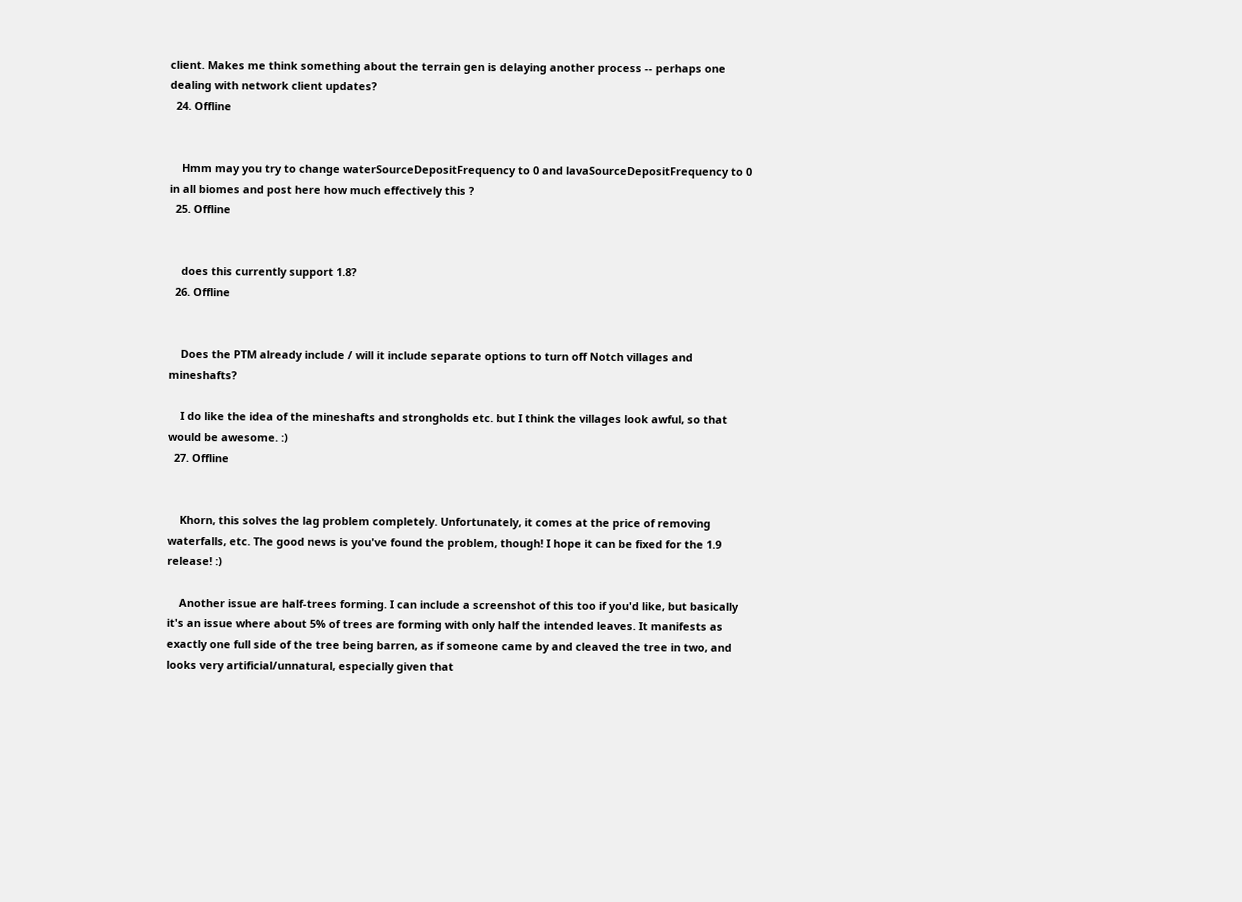client. Makes me think something about the terrain gen is delaying another process -- perhaps one dealing with network client updates?
  24. Offline


    Hmm may you try to change waterSourceDepositFrequency to 0 and lavaSourceDepositFrequency to 0 in all biomes and post here how much effectively this ?
  25. Offline


    does this currently support 1.8?
  26. Offline


    Does the PTM already include / will it include separate options to turn off Notch villages and mineshafts?

    I do like the idea of the mineshafts and strongholds etc. but I think the villages look awful, so that would be awesome. :)
  27. Offline


    Khorn, this solves the lag problem completely. Unfortunately, it comes at the price of removing waterfalls, etc. The good news is you've found the problem, though! I hope it can be fixed for the 1.9 release! :)

    Another issue are half-trees forming. I can include a screenshot of this too if you'd like, but basically it's an issue where about 5% of trees are forming with only half the intended leaves. It manifests as exactly one full side of the tree being barren, as if someone came by and cleaved the tree in two, and looks very artificial/unnatural, especially given that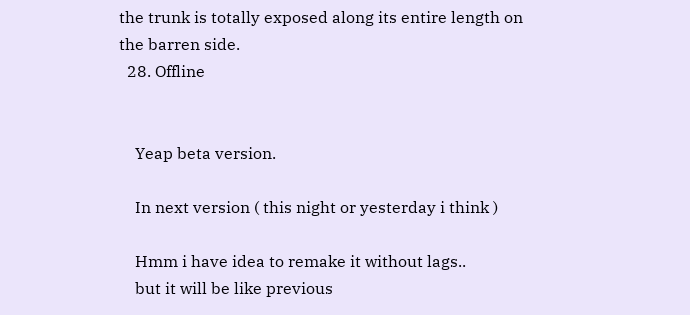the trunk is totally exposed along its entire length on the barren side.
  28. Offline


    Yeap beta version.

    In next version ( this night or yesterday i think )

    Hmm i have idea to remake it without lags..
    but it will be like previous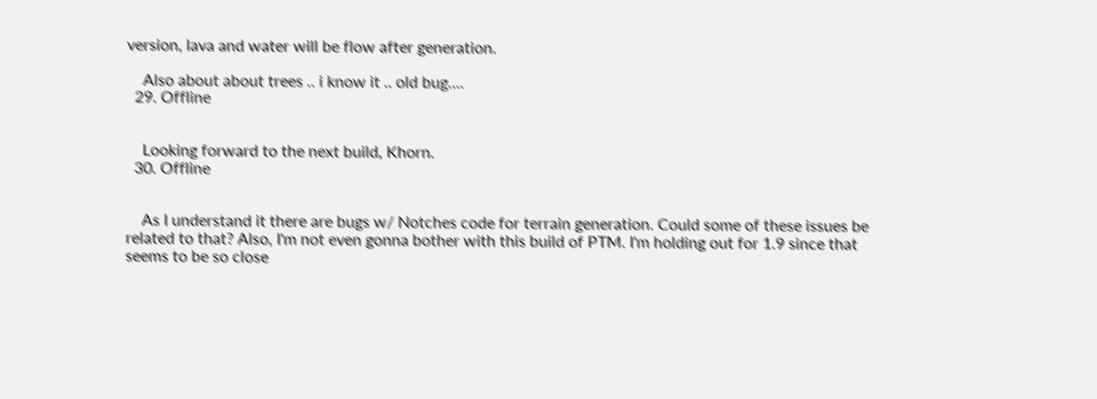version, lava and water will be flow after generation.

    Also about about trees .. i know it .. old bug....
  29. Offline


    Looking forward to the next build, Khorn.
  30. Offline


    As I understand it there are bugs w/ Notches code for terrain generation. Could some of these issues be related to that? Also, I'm not even gonna bother with this build of PTM. I'm holding out for 1.9 since that seems to be so close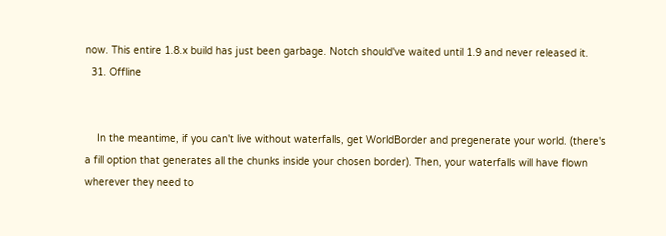now. This entire 1.8.x build has just been garbage. Notch should've waited until 1.9 and never released it.
  31. Offline


    In the meantime, if you can't live without waterfalls, get WorldBorder and pregenerate your world. (there's a fill option that generates all the chunks inside your chosen border). Then, your waterfalls will have flown wherever they need to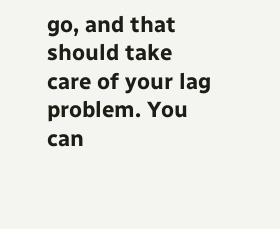go, and that should take care of your lag problem. You can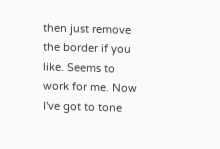then just remove the border if you like. Seems to work for me. Now I've got to tone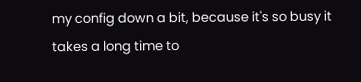my config down a bit, because it's so busy it takes a long time to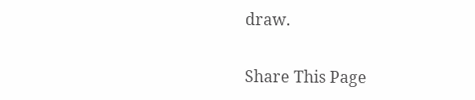draw.

Share This Page